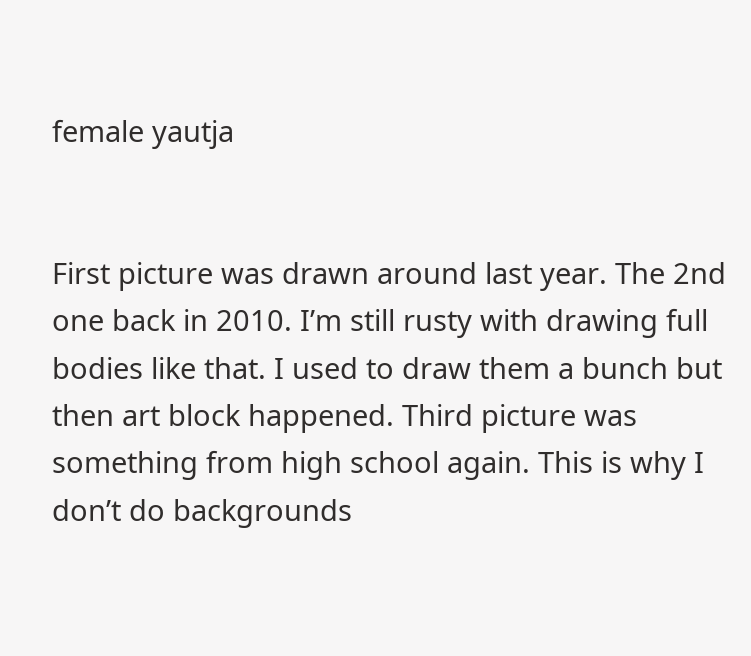female yautja


First picture was drawn around last year. The 2nd one back in 2010. I’m still rusty with drawing full bodies like that. I used to draw them a bunch but then art block happened. Third picture was something from high school again. This is why I don’t do backgrounds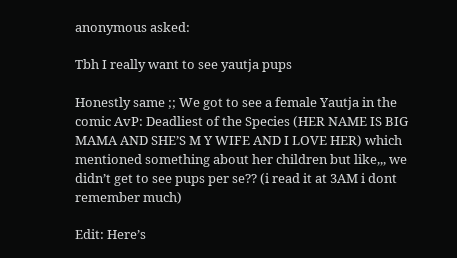anonymous asked:

Tbh I really want to see yautja pups

Honestly same ;; We got to see a female Yautja in the comic AvP: Deadliest of the Species (HER NAME IS BIG MAMA AND SHE’S M Y WIFE AND I LOVE HER) which mentioned something about her children but like,,, we didn’t get to see pups per se?? (i read it at 3AM i dont remember much)

Edit: Here’s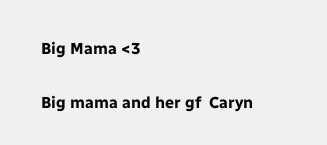Big Mama <3

Big mama and her gf  Caryn